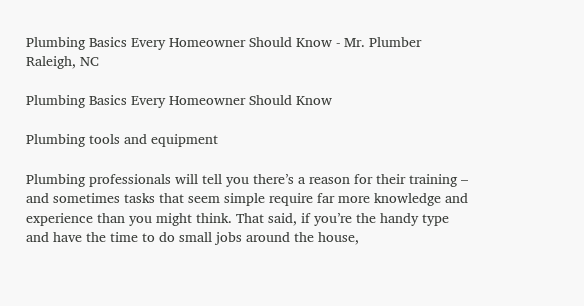Plumbing Basics Every Homeowner Should Know - Mr. Plumber Raleigh, NC

Plumbing Basics Every Homeowner Should Know

Plumbing tools and equipment

Plumbing professionals will tell you there’s a reason for their training – and sometimes tasks that seem simple require far more knowledge and experience than you might think. That said, if you’re the handy type and have the time to do small jobs around the house,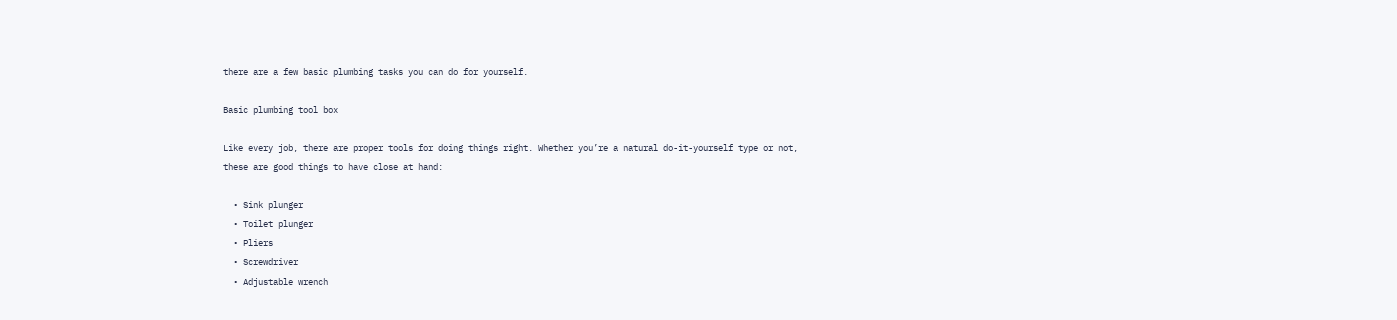there are a few basic plumbing tasks you can do for yourself.

Basic plumbing tool box

Like every job, there are proper tools for doing things right. Whether you’re a natural do-it-yourself type or not, these are good things to have close at hand:

  • Sink plunger
  • Toilet plunger
  • Pliers
  • Screwdriver
  • Adjustable wrench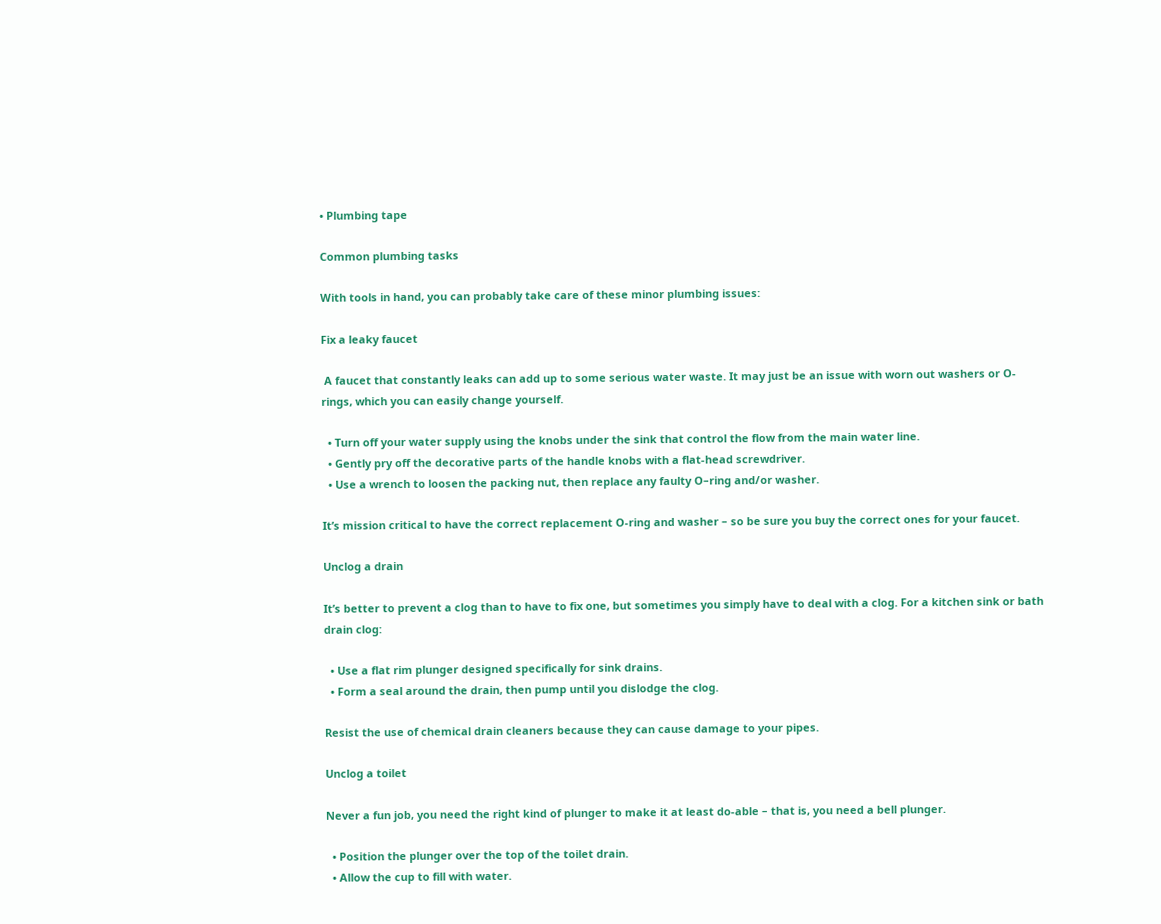• Plumbing tape

Common plumbing tasks

With tools in hand, you can probably take care of these minor plumbing issues:

Fix a leaky faucet

 A faucet that constantly leaks can add up to some serious water waste. It may just be an issue with worn out washers or O-rings, which you can easily change yourself.

  • Turn off your water supply using the knobs under the sink that control the flow from the main water line.
  • Gently pry off the decorative parts of the handle knobs with a flat-head screwdriver.
  • Use a wrench to loosen the packing nut, then replace any faulty O–ring and/or washer.

It’s mission critical to have the correct replacement O-ring and washer – so be sure you buy the correct ones for your faucet.

Unclog a drain

It’s better to prevent a clog than to have to fix one, but sometimes you simply have to deal with a clog. For a kitchen sink or bath drain clog:

  • Use a flat rim plunger designed specifically for sink drains.
  • Form a seal around the drain, then pump until you dislodge the clog.

Resist the use of chemical drain cleaners because they can cause damage to your pipes.

Unclog a toilet

Never a fun job, you need the right kind of plunger to make it at least do-able – that is, you need a bell plunger.

  • Position the plunger over the top of the toilet drain.
  • Allow the cup to fill with water.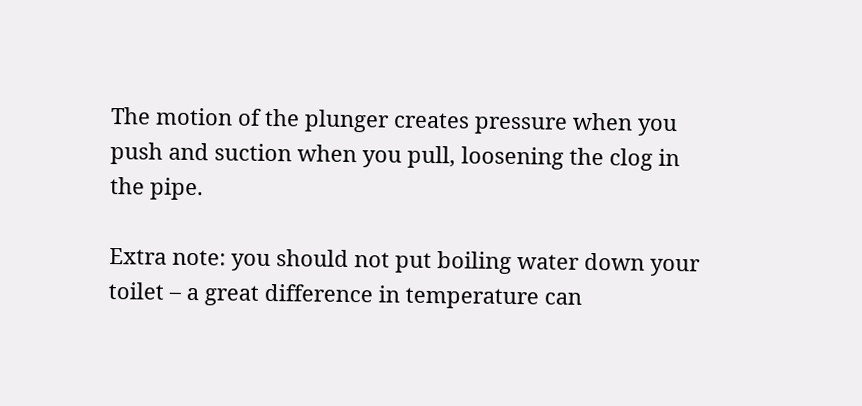The motion of the plunger creates pressure when you push and suction when you pull, loosening the clog in the pipe.

Extra note: you should not put boiling water down your toilet – a great difference in temperature can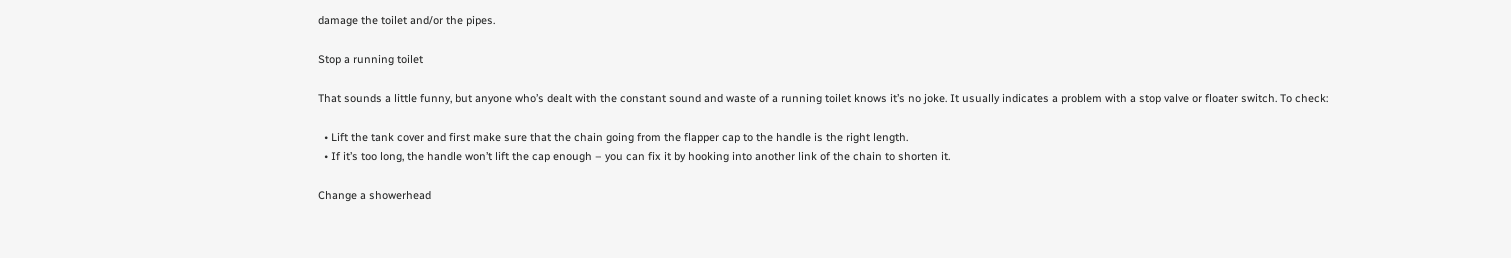damage the toilet and/or the pipes.

Stop a running toilet

That sounds a little funny, but anyone who’s dealt with the constant sound and waste of a running toilet knows it’s no joke. It usually indicates a problem with a stop valve or floater switch. To check:

  • Lift the tank cover and first make sure that the chain going from the flapper cap to the handle is the right length.
  • If it’s too long, the handle won’t lift the cap enough – you can fix it by hooking into another link of the chain to shorten it.

Change a showerhead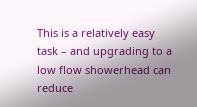This is a relatively easy task – and upgrading to a low flow showerhead can reduce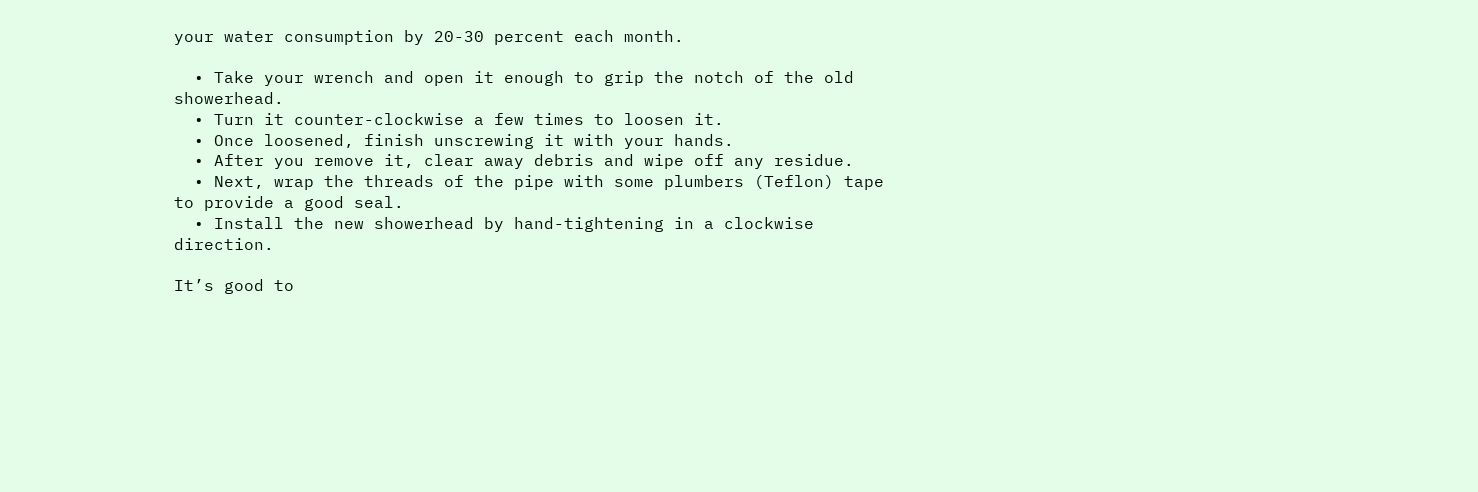your water consumption by 20-30 percent each month.

  • Take your wrench and open it enough to grip the notch of the old showerhead.
  • Turn it counter-clockwise a few times to loosen it.
  • Once loosened, finish unscrewing it with your hands.
  • After you remove it, clear away debris and wipe off any residue.
  • Next, wrap the threads of the pipe with some plumbers (Teflon) tape to provide a good seal.
  • Install the new showerhead by hand-tightening in a clockwise direction.

It’s good to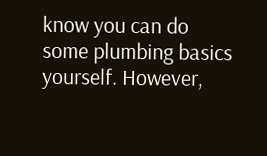know you can do some plumbing basics yourself. However,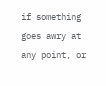if something goes awry at any point, or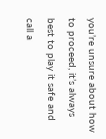you’re unsure about how to proceed, it’s always best to play it safe and call a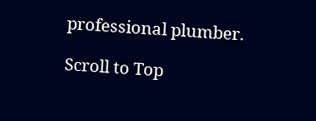professional plumber.

Scroll to Top